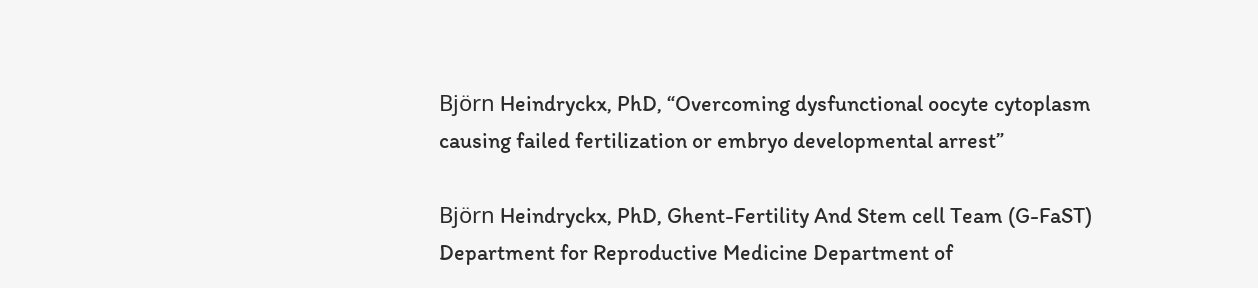Björn Heindryckx, PhD, “Overcoming dysfunctional oocyte cytoplasm causing failed fertilization or embryo developmental arrest”

Björn Heindryckx, PhD, Ghent-Fertility And Stem cell Team (G-FaST) Department for Reproductive Medicine Department of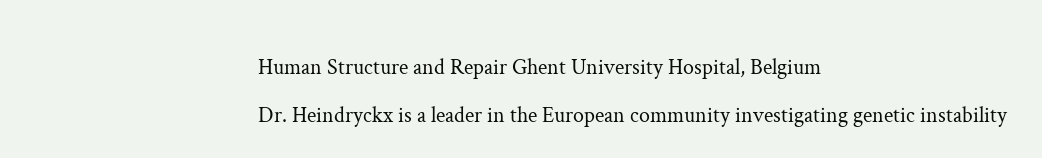Human Structure and Repair Ghent University Hospital, Belgium

Dr. Heindryckx is a leader in the European community investigating genetic instability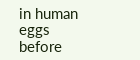in human eggs before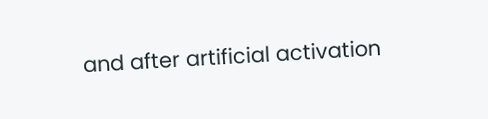and after artificial activation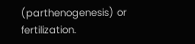(parthenogenesis) or fertilization.